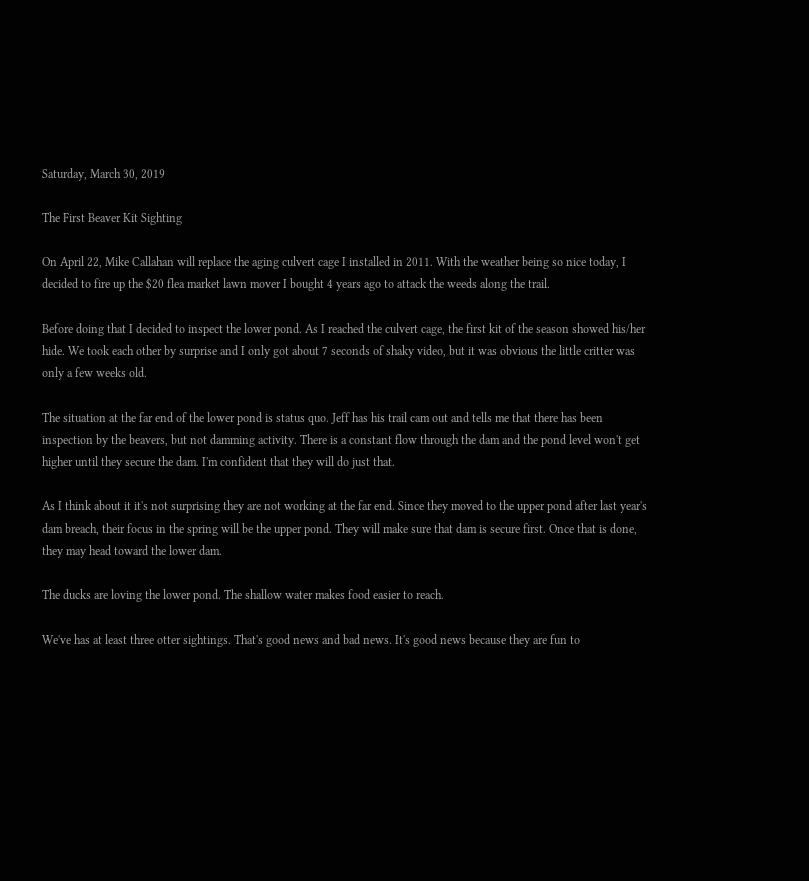Saturday, March 30, 2019

The First Beaver Kit Sighting

On April 22, Mike Callahan will replace the aging culvert cage I installed in 2011. With the weather being so nice today, I decided to fire up the $20 flea market lawn mover I bought 4 years ago to attack the weeds along the trail.

Before doing that I decided to inspect the lower pond. As I reached the culvert cage, the first kit of the season showed his/her hide. We took each other by surprise and I only got about 7 seconds of shaky video, but it was obvious the little critter was only a few weeks old.

The situation at the far end of the lower pond is status quo. Jeff has his trail cam out and tells me that there has been inspection by the beavers, but not damming activity. There is a constant flow through the dam and the pond level won't get higher until they secure the dam. I'm confident that they will do just that.

As I think about it it's not surprising they are not working at the far end. Since they moved to the upper pond after last year's dam breach, their focus in the spring will be the upper pond. They will make sure that dam is secure first. Once that is done, they may head toward the lower dam.

The ducks are loving the lower pond. The shallow water makes food easier to reach.

We've has at least three otter sightings. That's good news and bad news. It's good news because they are fun to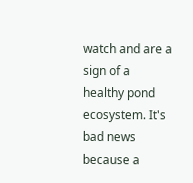watch and are a sign of a healthy pond ecosystem. It's bad news because a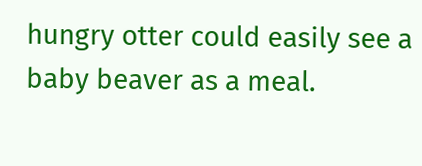hungry otter could easily see a baby beaver as a meal.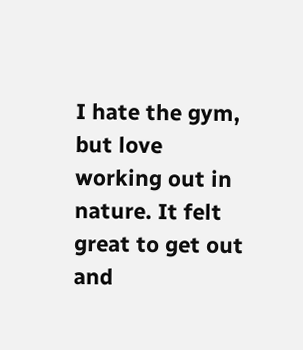I hate the gym, but love working out in nature. It felt great to get out and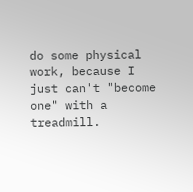do some physical work, because I just can't "become one" with a treadmill.